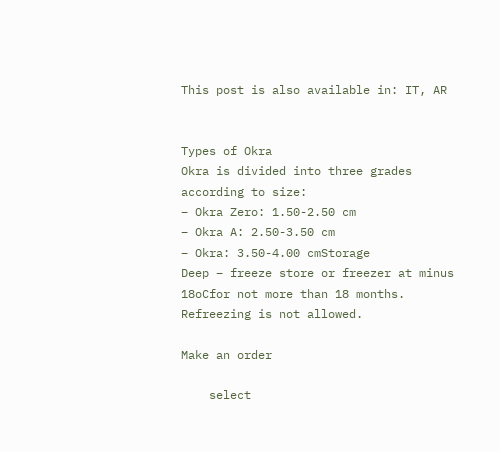This post is also available in: IT, AR


Types of Okra
Okra is divided into three grades according to size:
– Okra Zero: 1.50-2.50 cm
– Okra A: 2.50-3.50 cm
– Okra: 3.50-4.00 cmStorage
Deep – freeze store or freezer at minus 18oCfor not more than 18 months. Refreezing is not allowed.

Make an order

    select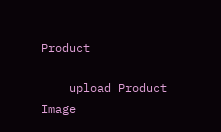Product

    upload Product Image